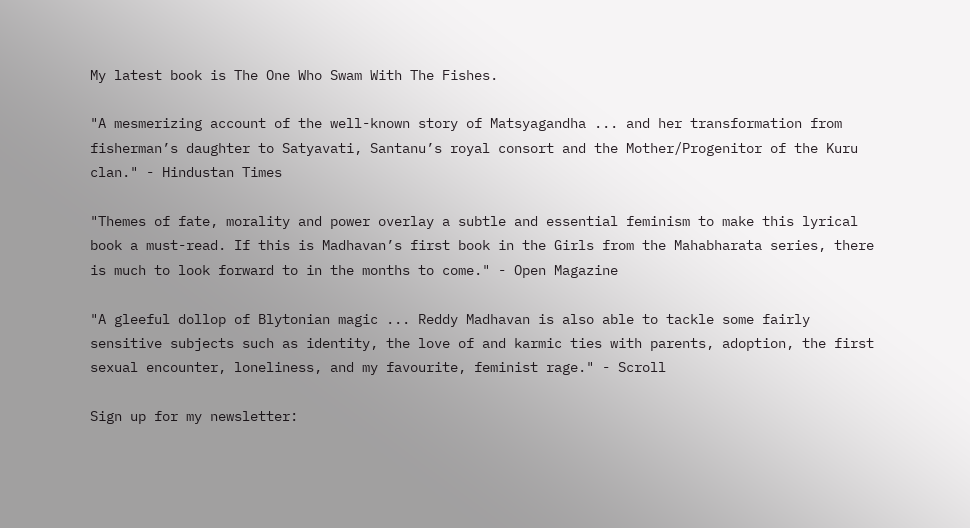My latest book is The One Who Swam With The Fishes.

"A mesmerizing account of the well-known story of Matsyagandha ... and her transformation from fisherman’s daughter to Satyavati, Santanu’s royal consort and the Mother/Progenitor of the Kuru clan." - Hindustan Times

"Themes of fate, morality and power overlay a subtle and essential feminism to make this lyrical book a must-read. If this is Madhavan’s first book in the Girls from the Mahabharata series, there is much to look forward to in the months to come." - Open Magazine

"A gleeful dollop of Blytonian magic ... Reddy Madhavan is also able to tackle some fairly sensitive subjects such as identity, the love of and karmic ties with parents, adoption, the first sexual encounter, loneliness, and my favourite, feminist rage." - Scroll

Sign up for my newsletter: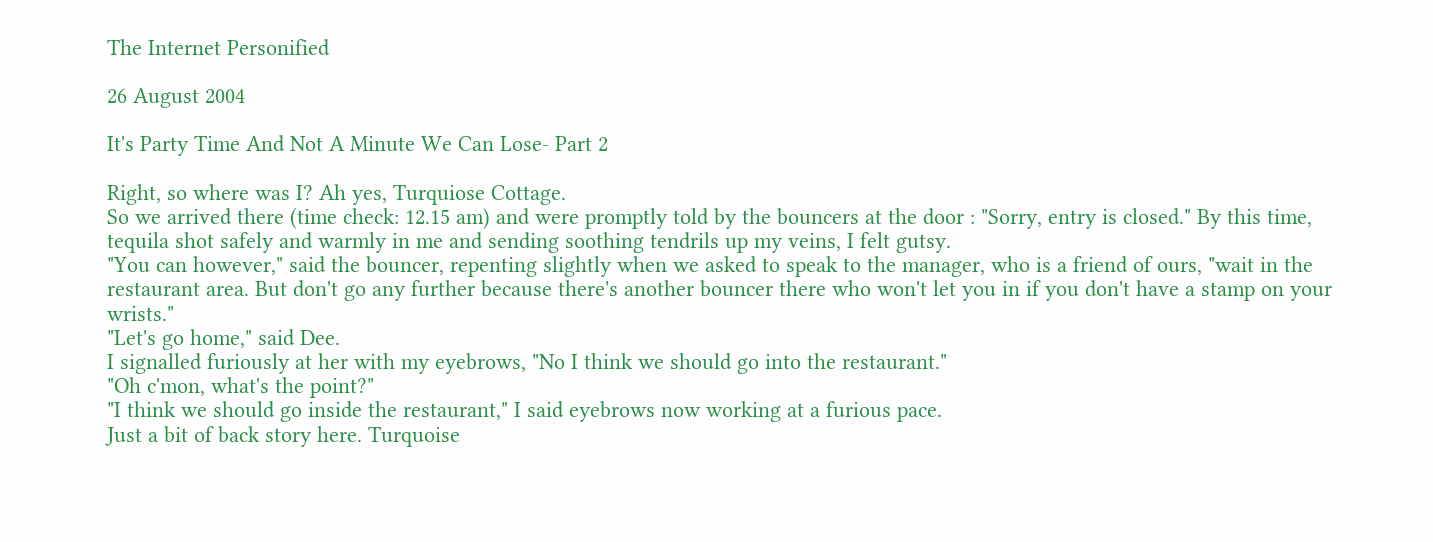The Internet Personified

26 August 2004

It's Party Time And Not A Minute We Can Lose- Part 2

Right, so where was I? Ah yes, Turquiose Cottage.
So we arrived there (time check: 12.15 am) and were promptly told by the bouncers at the door : "Sorry, entry is closed." By this time, tequila shot safely and warmly in me and sending soothing tendrils up my veins, I felt gutsy.
"You can however," said the bouncer, repenting slightly when we asked to speak to the manager, who is a friend of ours, "wait in the restaurant area. But don't go any further because there's another bouncer there who won't let you in if you don't have a stamp on your wrists."
"Let's go home," said Dee.
I signalled furiously at her with my eyebrows, "No I think we should go into the restaurant."
"Oh c'mon, what's the point?"
"I think we should go inside the restaurant," I said eyebrows now working at a furious pace.
Just a bit of back story here. Turquoise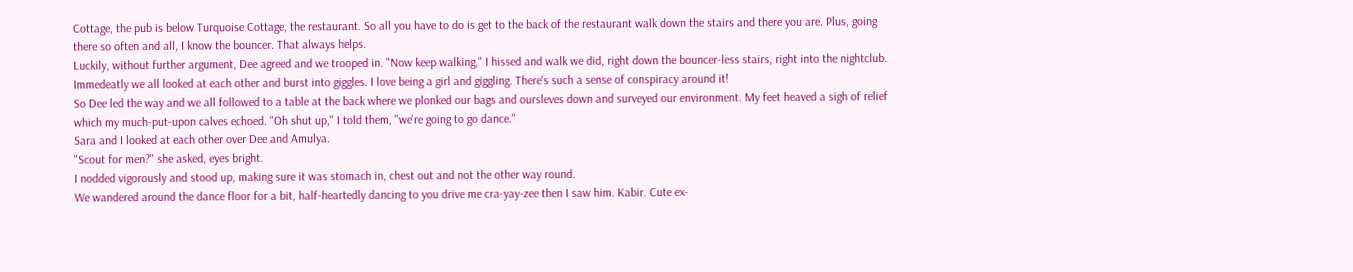Cottage, the pub is below Turquoise Cottage, the restaurant. So all you have to do is get to the back of the restaurant walk down the stairs and there you are. Plus, going there so often and all, I know the bouncer. That always helps.
Luckily, without further argument, Dee agreed and we trooped in. "Now keep walking," I hissed and walk we did, right down the bouncer-less stairs, right into the nightclub.
Immedeatly we all looked at each other and burst into giggles. I love being a girl and giggling. There's such a sense of conspiracy around it!
So Dee led the way and we all followed to a table at the back where we plonked our bags and oursleves down and surveyed our environment. My feet heaved a sigh of relief which my much-put-upon calves echoed. "Oh shut up," I told them, "we're going to go dance."
Sara and I looked at each other over Dee and Amulya.
"Scout for men?" she asked, eyes bright.
I nodded vigorously and stood up, making sure it was stomach in, chest out and not the other way round.
We wandered around the dance floor for a bit, half-heartedly dancing to you drive me cra-yay-zee then I saw him. Kabir. Cute ex-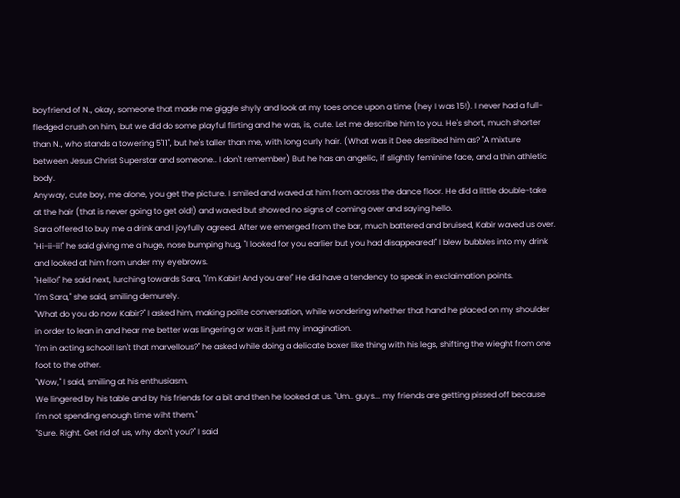boyfriend of N., okay, someone that made me giggle shyly and look at my toes once upon a time (hey I was 15!). I never had a full-fledged crush on him, but we did do some playful flirting and he was, is, cute. Let me describe him to you. He's short, much shorter than N., who stands a towering 5'11", but he's taller than me, with long curly hair. (What was it Dee desribed him as? "A mixture between Jesus Christ Superstar and someone.. I don't remember) But he has an angelic, if slightly feminine face, and a thin athletic body.
Anyway, cute boy, me alone, you get the picture. I smiled and waved at him from across the dance floor. He did a little double-take at the hair (that is never going to get old!) and waved but showed no signs of coming over and saying hello.
Sara offered to buy me a drink and I joyfully agreed. After we emerged from the bar, much battered and bruised, Kabir waved us over.
"Hi-ii-ii!" he said giving me a huge, nose bumping hug, "I looked for you earlier but you had disappeared!" I blew bubbles into my drink and looked at him from under my eyebrows.
"Hello!" he said next, lurching towards Sara, "I'm Kabir! And you are!" He did have a tendency to speak in exclaimation points.
"I'm Sara," she said, smiling demurely.
"What do you do now Kabir?" I asked him, making polite conversation, while wondering whether that hand he placed on my shoulder in order to lean in and hear me better was lingering or was it just my imagination.
"I'm in acting school! Isn't that marvellous?" he asked while doing a delicate boxer like thing with his legs, shifting the wieght from one foot to the other.
"Wow," I said, smiling at his enthusiasm.
We lingered by his table and by his friends for a bit and then he looked at us. "Um.. guys... my friends are getting pissed off because I'm not spending enough time wiht them."
"Sure. Right. Get rid of us, why don't you?" I said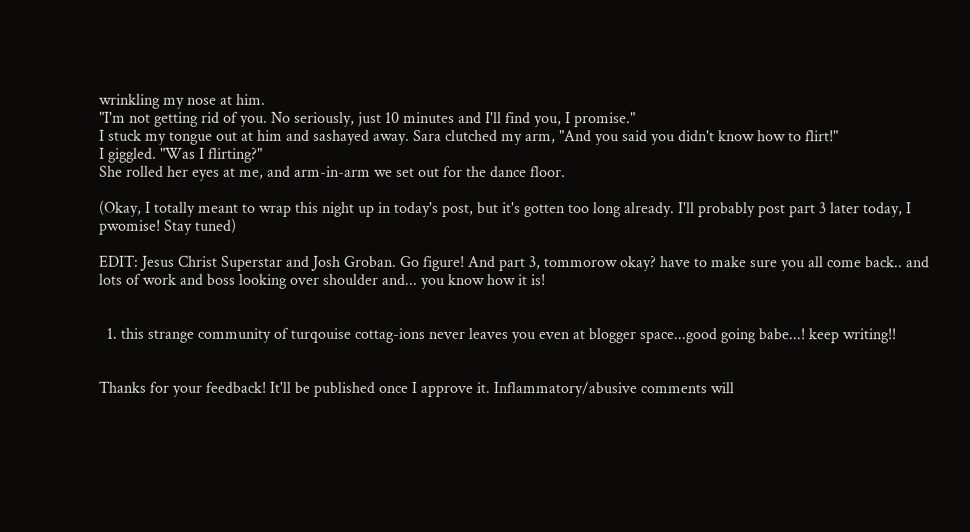wrinkling my nose at him.
"I'm not getting rid of you. No seriously, just 10 minutes and I'll find you, I promise."
I stuck my tongue out at him and sashayed away. Sara clutched my arm, "And you said you didn't know how to flirt!"
I giggled. "Was I flirting?"
She rolled her eyes at me, and arm-in-arm we set out for the dance floor.

(Okay, I totally meant to wrap this night up in today's post, but it's gotten too long already. I'll probably post part 3 later today, I pwomise! Stay tuned)

EDIT: Jesus Christ Superstar and Josh Groban. Go figure! And part 3, tommorow okay? have to make sure you all come back.. and lots of work and boss looking over shoulder and... you know how it is!


  1. this strange community of turqouise cottag-ions never leaves you even at blogger space...good going babe...! keep writing!!


Thanks for your feedback! It'll be published once I approve it. Inflammatory/abusive comments will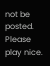not be posted. Please play nice.